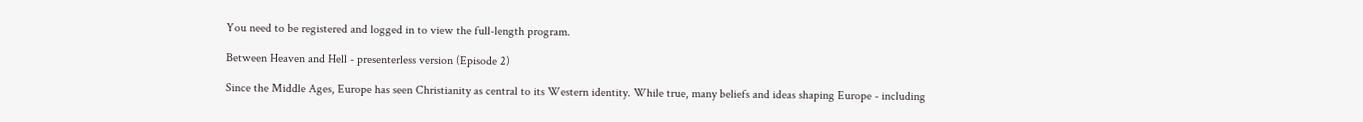You need to be registered and logged in to view the full-length program.

Between Heaven and Hell - presenterless version (Episode 2)

Since the Middle Ages, Europe has seen Christianity as central to its Western identity. While true, many beliefs and ideas shaping Europe - including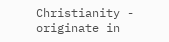Christianity - originate in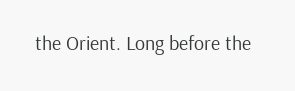the Orient. Long before the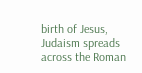birth of Jesus, Judaism spreads across the Roman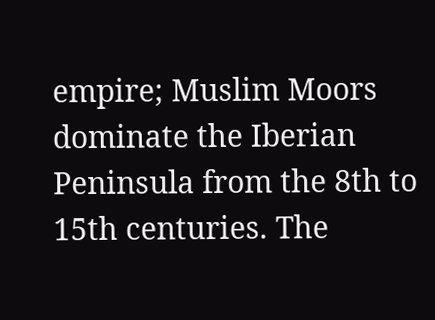empire; Muslim Moors dominate the Iberian Peninsula from the 8th to 15th centuries. The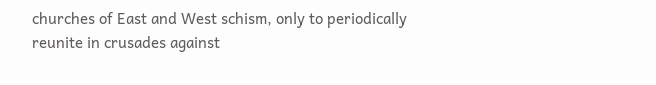churches of East and West schism, only to periodically reunite in crusades against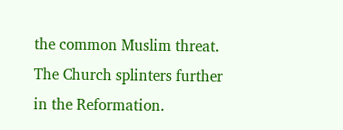the common Muslim threat. The Church splinters further in the Reformation.